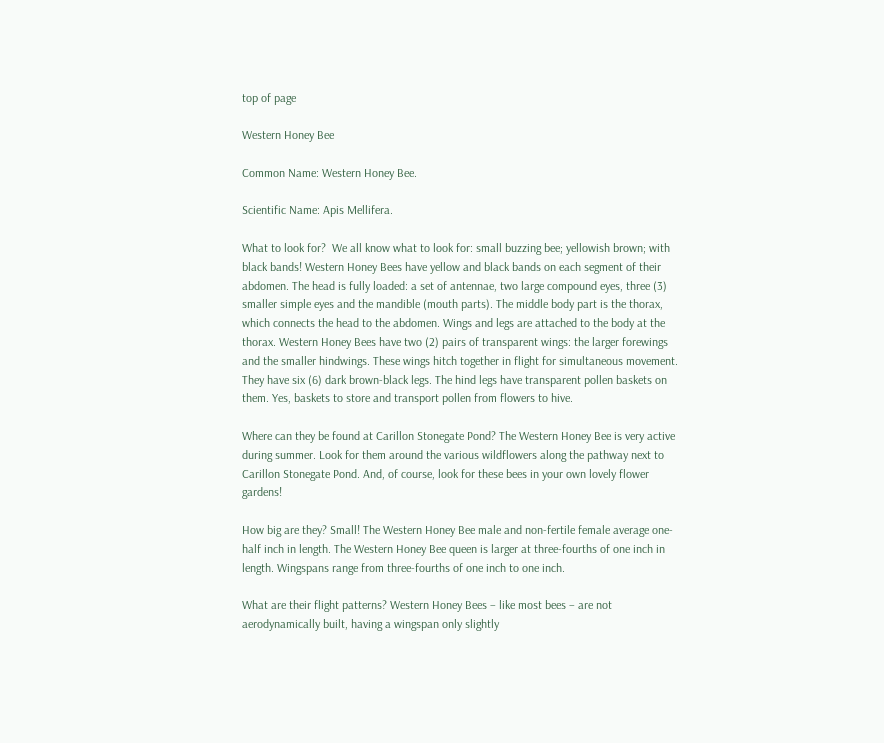top of page

Western Honey Bee

Common Name: Western Honey Bee.

Scientific Name: Apis Mellifera.

What to look for?  We all know what to look for: small buzzing bee; yellowish brown; with black bands! Western Honey Bees have yellow and black bands on each segment of their abdomen. The head is fully loaded: a set of antennae, two large compound eyes, three (3) smaller simple eyes and the mandible (mouth parts). The middle body part is the thorax, which connects the head to the abdomen. Wings and legs are attached to the body at the thorax. Western Honey Bees have two (2) pairs of transparent wings: the larger forewings and the smaller hindwings. These wings hitch together in flight for simultaneous movement. They have six (6) dark brown-black legs. The hind legs have transparent pollen baskets on them. Yes, baskets to store and transport pollen from flowers to hive.

Where can they be found at Carillon Stonegate Pond? The Western Honey Bee is very active during summer. Look for them around the various wildflowers along the pathway next to Carillon Stonegate Pond. And, of course, look for these bees in your own lovely flower gardens!

How big are they? Small! The Western Honey Bee male and non-fertile female average one-half inch in length. The Western Honey Bee queen is larger at three-fourths of one inch in length. Wingspans range from three-fourths of one inch to one inch.

What are their flight patterns? Western Honey Bees – like most bees – are not aerodynamically built, having a wingspan only slightly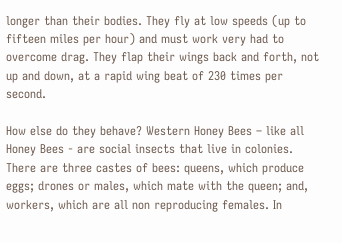longer than their bodies. They fly at low speeds (up to fifteen miles per hour) and must work very had to overcome drag. They flap their wings back and forth, not up and down, at a rapid wing beat of 230 times per second.

How else do they behave? Western Honey Bees – like all Honey Bees - are social insects that live in colonies. There are three castes of bees: queens, which produce eggs; drones or males, which mate with the queen; and, workers, which are all non reproducing females. In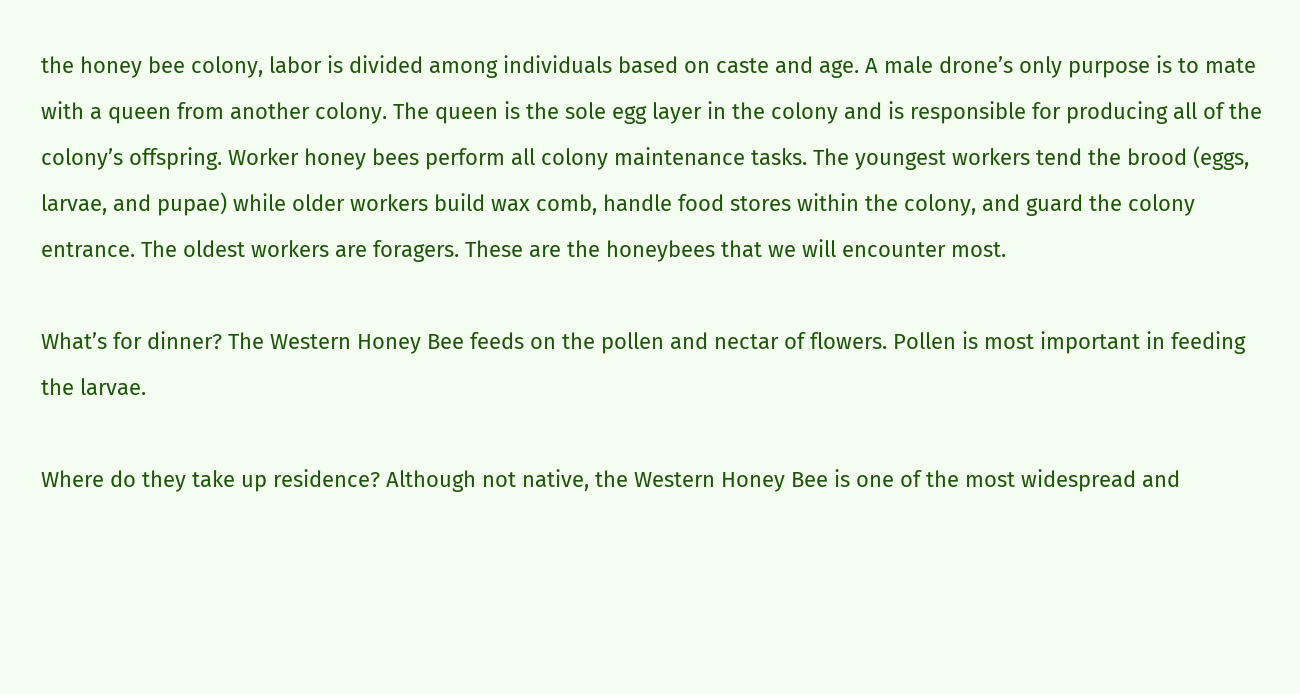the honey bee colony, labor is divided among individuals based on caste and age. A male drone’s only purpose is to mate with a queen from another colony. The queen is the sole egg layer in the colony and is responsible for producing all of the colony’s offspring. Worker honey bees perform all colony maintenance tasks. The youngest workers tend the brood (eggs, larvae, and pupae) while older workers build wax comb, handle food stores within the colony, and guard the colony entrance. The oldest workers are foragers. These are the honeybees that we will encounter most.

What’s for dinner? The Western Honey Bee feeds on the pollen and nectar of flowers. Pollen is most important in feeding the larvae.

Where do they take up residence? Although not native, the Western Honey Bee is one of the most widespread and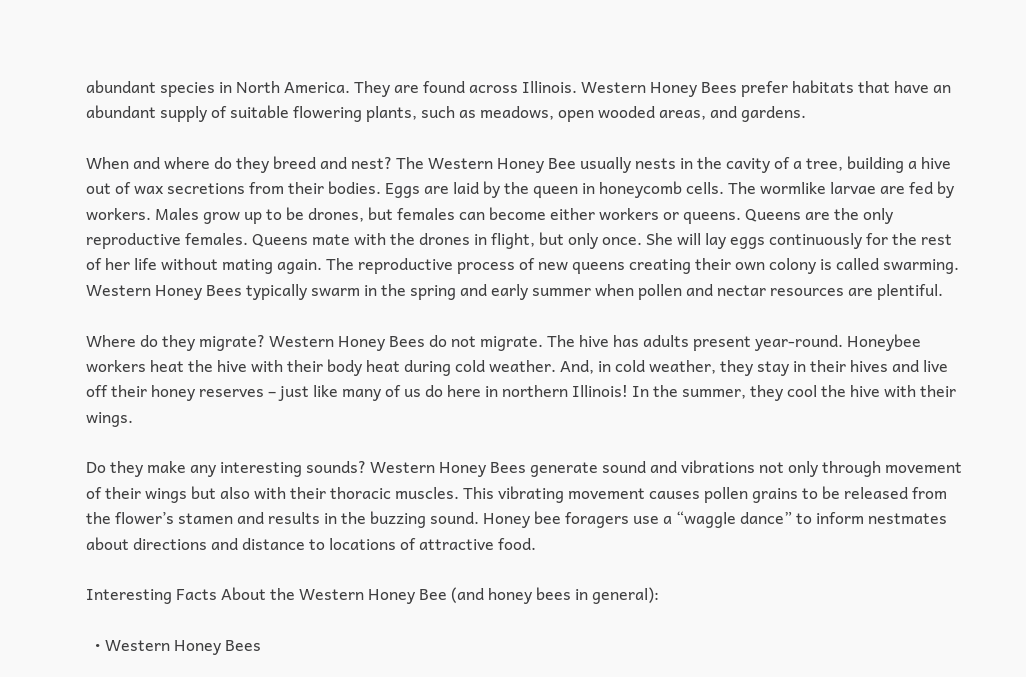abundant species in North America. They are found across Illinois. Western Honey Bees prefer habitats that have an abundant supply of suitable flowering plants, such as meadows, open wooded areas, and gardens.

When and where do they breed and nest? The Western Honey Bee usually nests in the cavity of a tree, building a hive out of wax secretions from their bodies. Eggs are laid by the queen in honeycomb cells. The wormlike larvae are fed by workers. Males grow up to be drones, but females can become either workers or queens. Queens are the only reproductive females. Queens mate with the drones in flight, but only once. She will lay eggs continuously for the rest of her life without mating again. The reproductive process of new queens creating their own colony is called swarming. Western Honey Bees typically swarm in the spring and early summer when pollen and nectar resources are plentiful.

Where do they migrate? Western Honey Bees do not migrate. The hive has adults present year-round. Honeybee workers heat the hive with their body heat during cold weather. And, in cold weather, they stay in their hives and live off their honey reserves – just like many of us do here in northern Illinois! In the summer, they cool the hive with their wings.

Do they make any interesting sounds? Western Honey Bees generate sound and vibrations not only through movement of their wings but also with their thoracic muscles. This vibrating movement causes pollen grains to be released from the flower’s stamen and results in the buzzing sound. Honey bee foragers use a “waggle dance” to inform nestmates about directions and distance to locations of attractive food.

Interesting Facts About the Western Honey Bee (and honey bees in general):

  • Western Honey Bees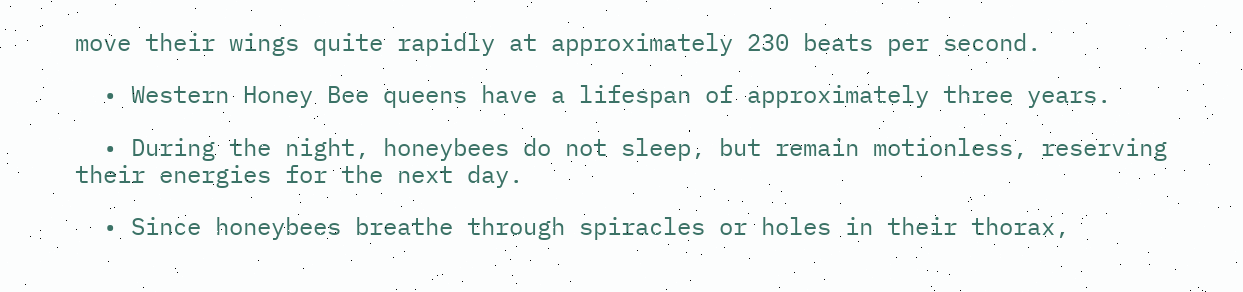move their wings quite rapidly at approximately 230 beats per second.

  • Western Honey Bee queens have a lifespan of approximately three years.

  • During the night, honeybees do not sleep, but remain motionless, reserving their energies for the next day.

  • Since honeybees breathe through spiracles or holes in their thorax,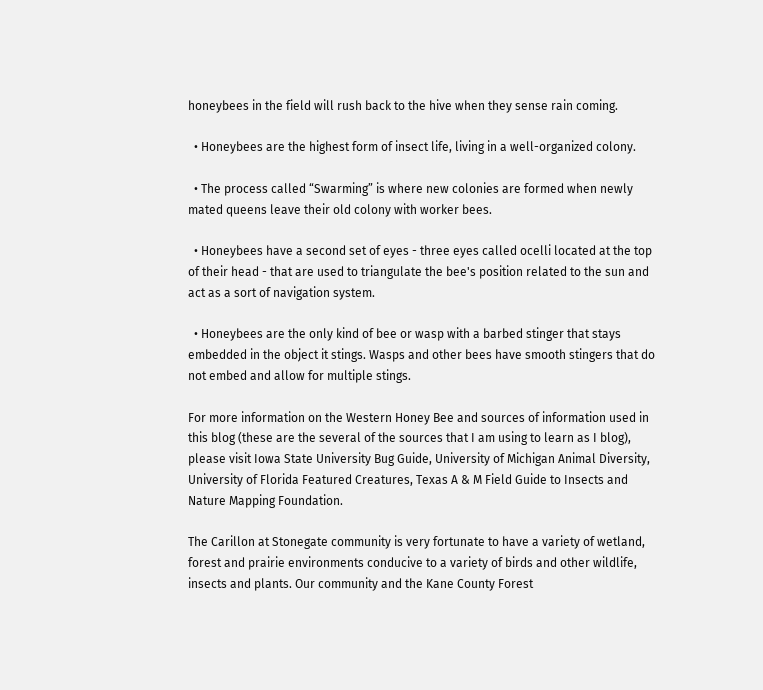honeybees in the field will rush back to the hive when they sense rain coming.

  • Honeybees are the highest form of insect life, living in a well-organized colony.

  • The process called “Swarming” is where new colonies are formed when newly mated queens leave their old colony with worker bees.

  • Honeybees have a second set of eyes - three eyes called ocelli located at the top of their head - that are used to triangulate the bee's position related to the sun and act as a sort of navigation system.

  • Honeybees are the only kind of bee or wasp with a barbed stinger that stays embedded in the object it stings. Wasps and other bees have smooth stingers that do not embed and allow for multiple stings.

For more information on the Western Honey Bee and sources of information used in this blog (these are the several of the sources that I am using to learn as I blog), please visit Iowa State University Bug Guide, University of Michigan Animal Diversity, University of Florida Featured Creatures, Texas A & M Field Guide to Insects and Nature Mapping Foundation.

The Carillon at Stonegate community is very fortunate to have a variety of wetland, forest and prairie environments conducive to a variety of birds and other wildlife, insects and plants. Our community and the Kane County Forest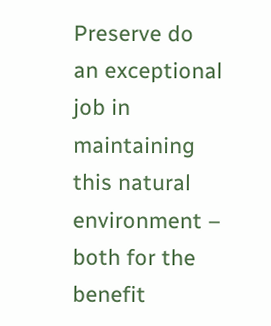Preserve do an exceptional job in maintaining this natural environment – both for the benefit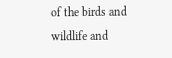of the birds and wildlife and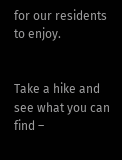for our residents to enjoy.


Take a hike and see what you can find –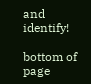and identify!

bottom of page